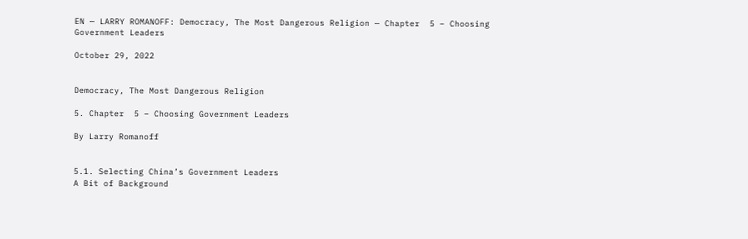EN — LARRY ROMANOFF: Democracy, The Most Dangerous Religion — Chapter  5 – Choosing Government Leaders

October 29, 2022


Democracy, The Most Dangerous Religion

5. Chapter  5 – Choosing Government Leaders

By Larry Romanoff


5.1. Selecting China’s Government Leaders
A Bit of Background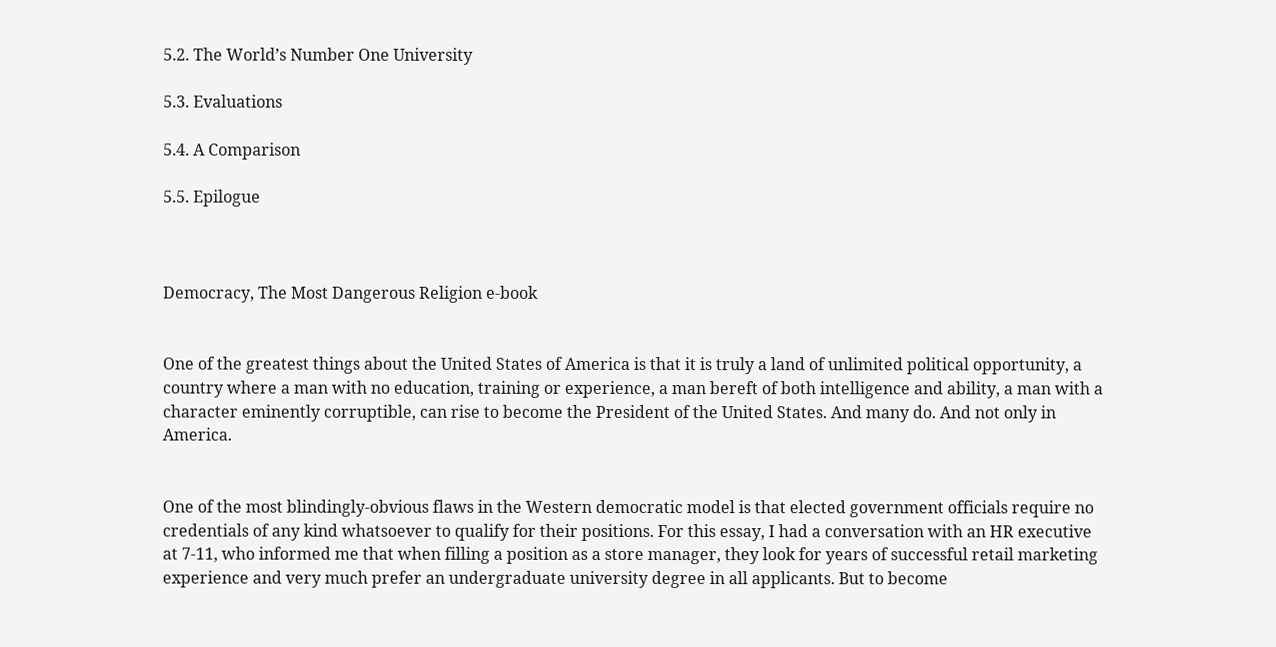5.2. The World’s Number One University

5.3. Evaluations

5.4. A Comparison

5.5. Epilogue



Democracy, The Most Dangerous Religion e-book


One of the greatest things about the United States of America is that it is truly a land of unlimited political opportunity, a country where a man with no education, training or experience, a man bereft of both intelligence and ability, a man with a character eminently corruptible, can rise to become the President of the United States. And many do. And not only in America.


One of the most blindingly-obvious flaws in the Western democratic model is that elected government officials require no credentials of any kind whatsoever to qualify for their positions. For this essay, I had a conversation with an HR executive at 7-11, who informed me that when filling a position as a store manager, they look for years of successful retail marketing experience and very much prefer an undergraduate university degree in all applicants. But to become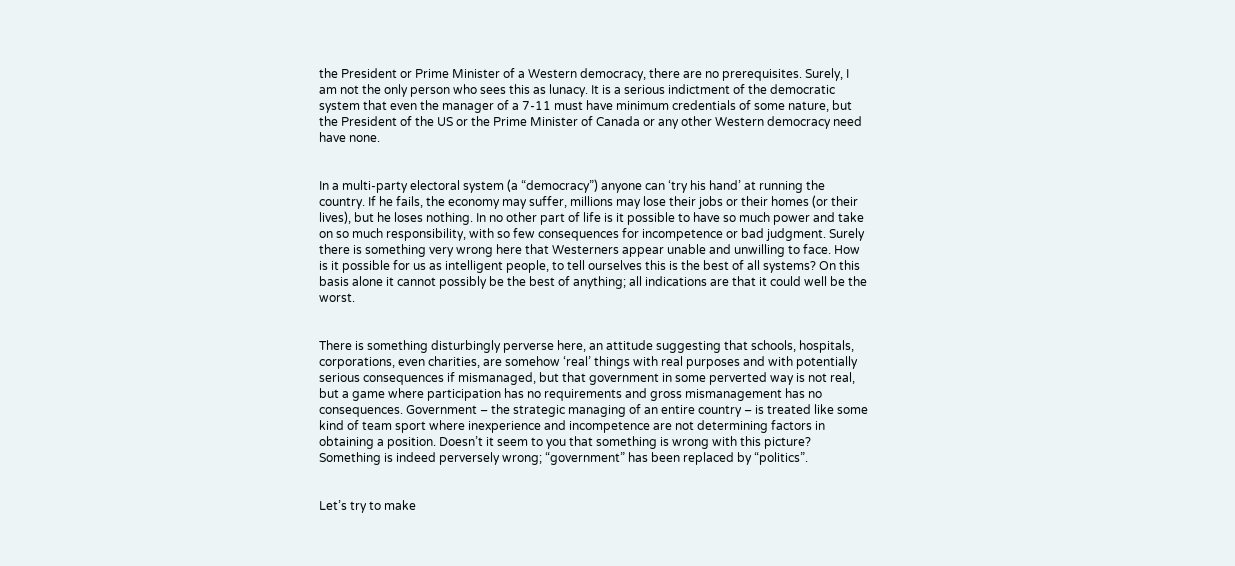the President or Prime Minister of a Western democracy, there are no prerequisites. Surely, I am not the only person who sees this as lunacy. It is a serious indictment of the democratic system that even the manager of a 7-11 must have minimum credentials of some nature, but the President of the US or the Prime Minister of Canada or any other Western democracy need have none.


In a multi-party electoral system (a “democracy”) anyone can ‘try his hand’ at running the country. If he fails, the economy may suffer, millions may lose their jobs or their homes (or their lives), but he loses nothing. In no other part of life is it possible to have so much power and take on so much responsibility, with so few consequences for incompetence or bad judgment. Surely there is something very wrong here that Westerners appear unable and unwilling to face. How is it possible for us as intelligent people, to tell ourselves this is the best of all systems? On this basis alone it cannot possibly be the best of anything; all indications are that it could well be the worst.


There is something disturbingly perverse here, an attitude suggesting that schools, hospitals, corporations, even charities, are somehow ‘real’ things with real purposes and with potentially serious consequences if mismanaged, but that government in some perverted way is not real, but a game where participation has no requirements and gross mismanagement has no consequences. Government – the strategic managing of an entire country – is treated like some kind of team sport where inexperience and incompetence are not determining factors in obtaining a position. Doesn’t it seem to you that something is wrong with this picture? Something is indeed perversely wrong; “government” has been replaced by “politics”.


Let’s try to make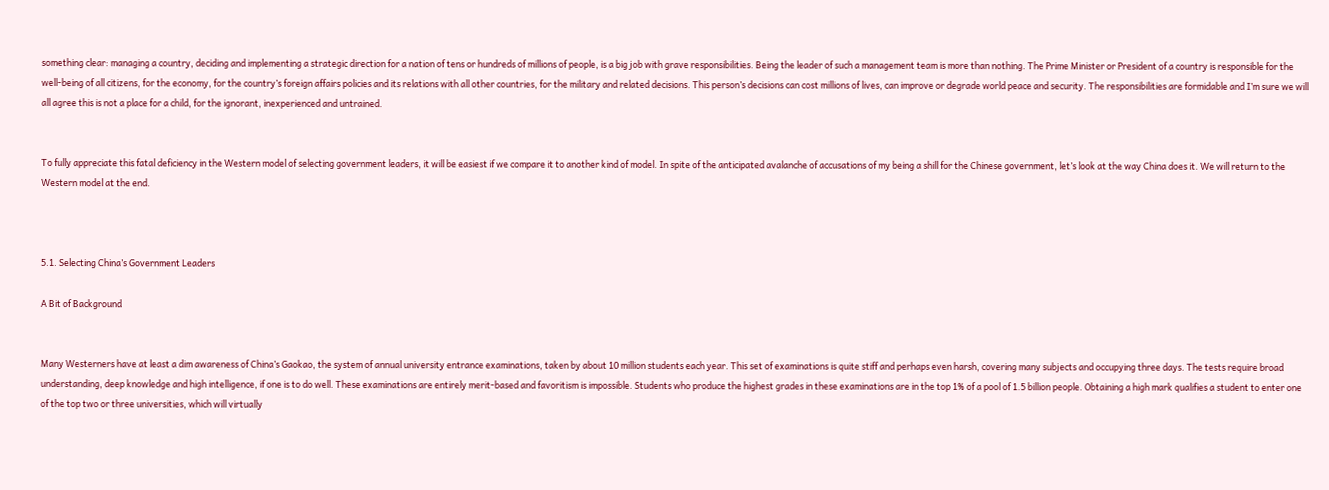something clear: managing a country, deciding and implementing a strategic direction for a nation of tens or hundreds of millions of people, is a big job with grave responsibilities. Being the leader of such a management team is more than nothing. The Prime Minister or President of a country is responsible for the well-being of all citizens, for the economy, for the country’s foreign affairs policies and its relations with all other countries, for the military and related decisions. This person’s decisions can cost millions of lives, can improve or degrade world peace and security. The responsibilities are formidable and I’m sure we will all agree this is not a place for a child, for the ignorant, inexperienced and untrained.


To fully appreciate this fatal deficiency in the Western model of selecting government leaders, it will be easiest if we compare it to another kind of model. In spite of the anticipated avalanche of accusations of my being a shill for the Chinese government, let’s look at the way China does it. We will return to the Western model at the end.



5.1. Selecting China’s Government Leaders

A Bit of Background


Many Westerners have at least a dim awareness of China’s Gaokao, the system of annual university entrance examinations, taken by about 10 million students each year. This set of examinations is quite stiff and perhaps even harsh, covering many subjects and occupying three days. The tests require broad understanding, deep knowledge and high intelligence, if one is to do well. These examinations are entirely merit-based and favoritism is impossible. Students who produce the highest grades in these examinations are in the top 1% of a pool of 1.5 billion people. Obtaining a high mark qualifies a student to enter one of the top two or three universities, which will virtually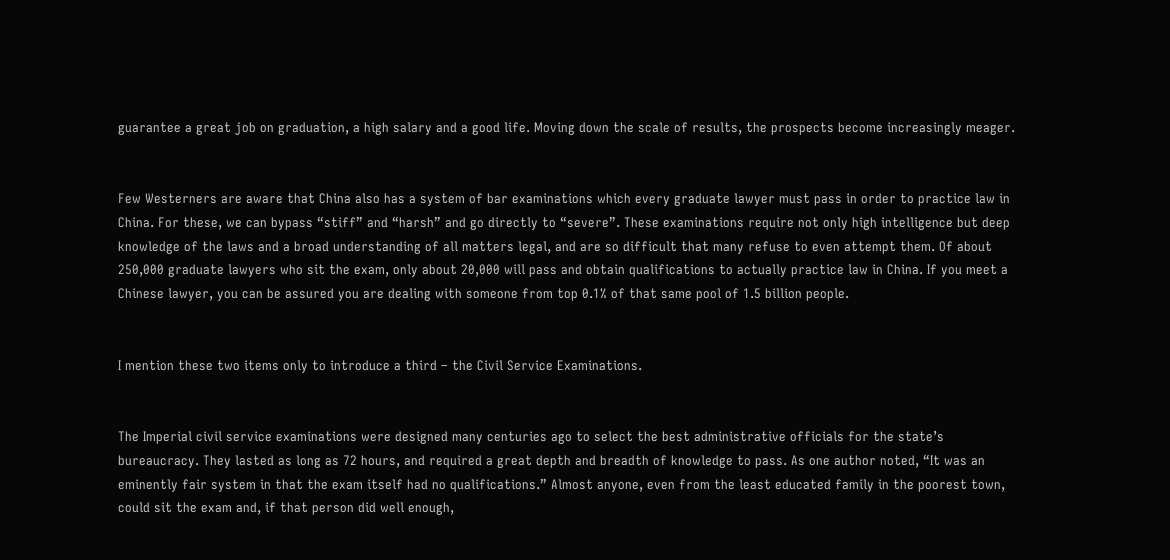guarantee a great job on graduation, a high salary and a good life. Moving down the scale of results, the prospects become increasingly meager.


Few Westerners are aware that China also has a system of bar examinations which every graduate lawyer must pass in order to practice law in China. For these, we can bypass “stiff” and “harsh” and go directly to “severe”. These examinations require not only high intelligence but deep knowledge of the laws and a broad understanding of all matters legal, and are so difficult that many refuse to even attempt them. Of about 250,000 graduate lawyers who sit the exam, only about 20,000 will pass and obtain qualifications to actually practice law in China. If you meet a Chinese lawyer, you can be assured you are dealing with someone from top 0.1% of that same pool of 1.5 billion people.


I mention these two items only to introduce a third – the Civil Service Examinations.


The Imperial civil service examinations were designed many centuries ago to select the best administrative officials for the state’s bureaucracy. They lasted as long as 72 hours, and required a great depth and breadth of knowledge to pass. As one author noted, “It was an eminently fair system in that the exam itself had no qualifications.” Almost anyone, even from the least educated family in the poorest town, could sit the exam and, if that person did well enough,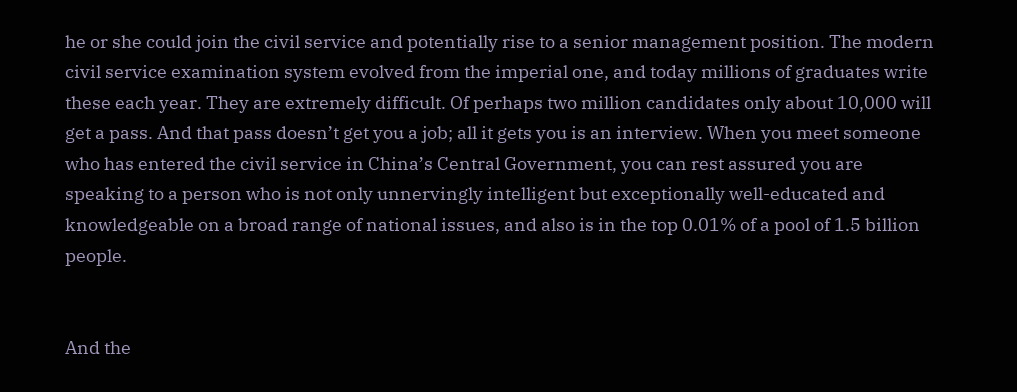he or she could join the civil service and potentially rise to a senior management position. The modern civil service examination system evolved from the imperial one, and today millions of graduates write these each year. They are extremely difficult. Of perhaps two million candidates only about 10,000 will get a pass. And that pass doesn’t get you a job; all it gets you is an interview. When you meet someone who has entered the civil service in China’s Central Government, you can rest assured you are speaking to a person who is not only unnervingly intelligent but exceptionally well-educated and knowledgeable on a broad range of national issues, and also is in the top 0.01% of a pool of 1.5 billion people.


And the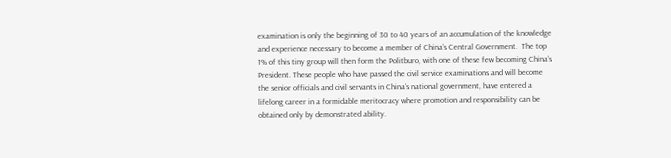examination is only the beginning of 30 to 40 years of an accumulation of the knowledge and experience necessary to become a member of China’s Central Government.  The top 1% of this tiny group will then form the Politburo, with one of these few becoming China’s President. These people who have passed the civil service examinations and will become the senior officials and civil servants in China’s national government, have entered a lifelong career in a formidable meritocracy where promotion and responsibility can be obtained only by demonstrated ability.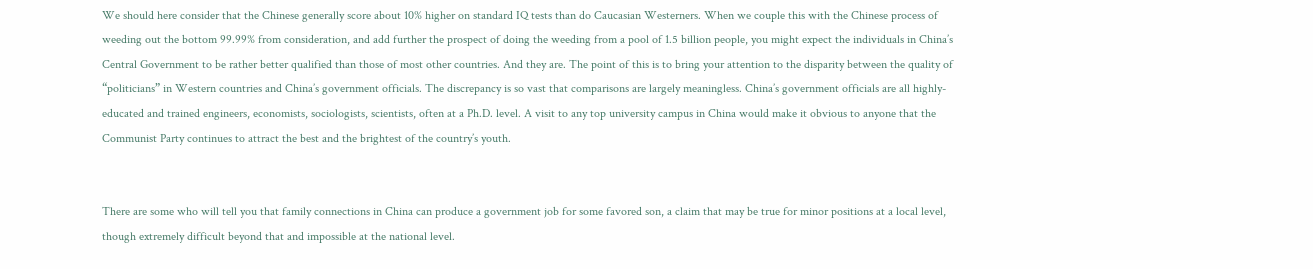We should here consider that the Chinese generally score about 10% higher on standard IQ tests than do Caucasian Westerners. When we couple this with the Chinese process of weeding out the bottom 99.99% from consideration, and add further the prospect of doing the weeding from a pool of 1.5 billion people, you might expect the individuals in China’s Central Government to be rather better qualified than those of most other countries. And they are. The point of this is to bring your attention to the disparity between the quality of “politicians” in Western countries and China’s government officials. The discrepancy is so vast that comparisons are largely meaningless. China’s government officials are all highly-educated and trained engineers, economists, sociologists, scientists, often at a Ph.D. level. A visit to any top university campus in China would make it obvious to anyone that the Communist Party continues to attract the best and the brightest of the country’s youth.


There are some who will tell you that family connections in China can produce a government job for some favored son, a claim that may be true for minor positions at a local level, though extremely difficult beyond that and impossible at the national level.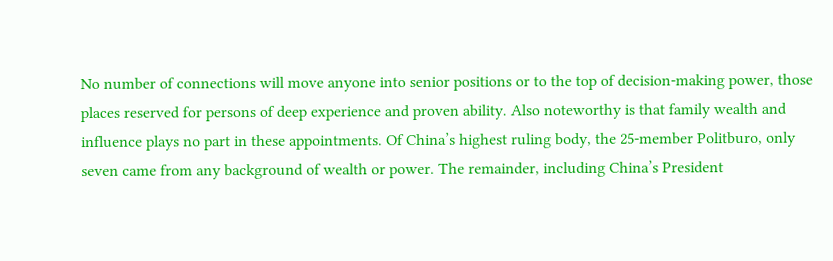No number of connections will move anyone into senior positions or to the top of decision-making power, those places reserved for persons of deep experience and proven ability. Also noteworthy is that family wealth and influence plays no part in these appointments. Of China’s highest ruling body, the 25-member Politburo, only seven came from any background of wealth or power. The remainder, including China’s President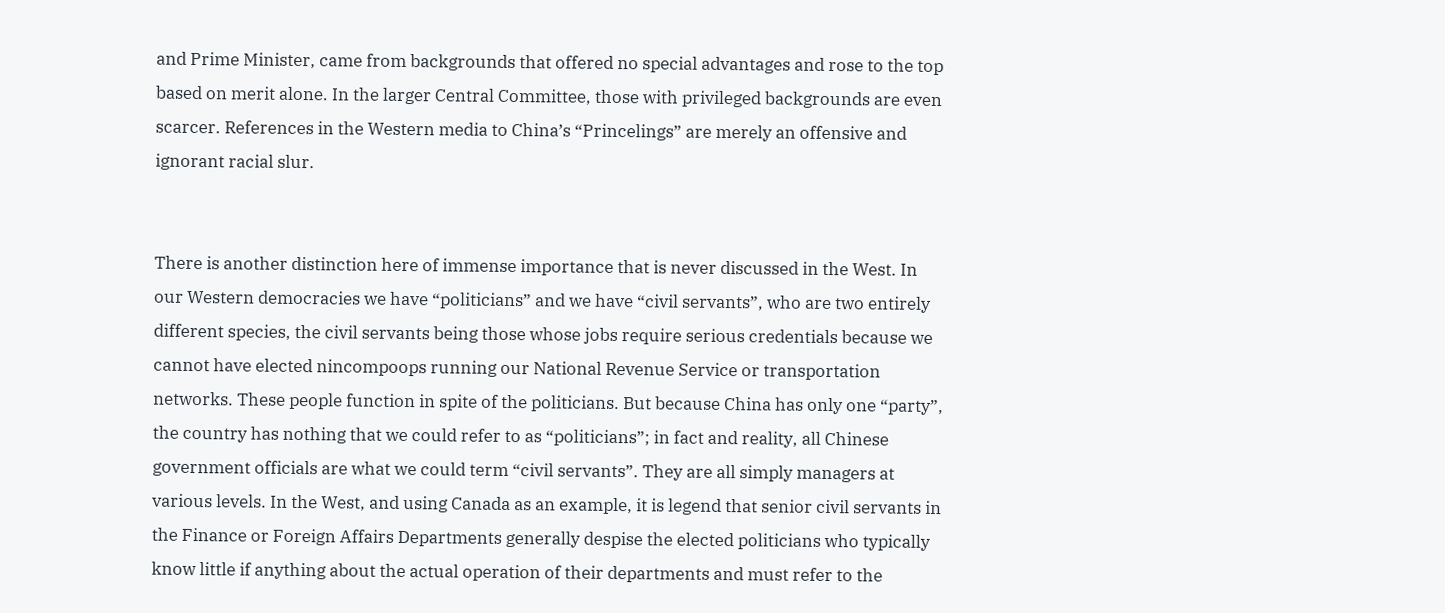and Prime Minister, came from backgrounds that offered no special advantages and rose to the top based on merit alone. In the larger Central Committee, those with privileged backgrounds are even scarcer. References in the Western media to China’s “Princelings” are merely an offensive and ignorant racial slur.


There is another distinction here of immense importance that is never discussed in the West. In our Western democracies we have “politicians” and we have “civil servants”, who are two entirely different species, the civil servants being those whose jobs require serious credentials because we cannot have elected nincompoops running our National Revenue Service or transportation networks. These people function in spite of the politicians. But because China has only one “party”, the country has nothing that we could refer to as “politicians”; in fact and reality, all Chinese government officials are what we could term “civil servants”. They are all simply managers at various levels. In the West, and using Canada as an example, it is legend that senior civil servants in the Finance or Foreign Affairs Departments generally despise the elected politicians who typically know little if anything about the actual operation of their departments and must refer to the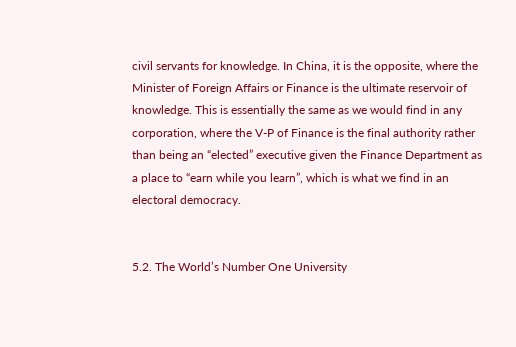civil servants for knowledge. In China, it is the opposite, where the Minister of Foreign Affairs or Finance is the ultimate reservoir of knowledge. This is essentially the same as we would find in any corporation, where the V-P of Finance is the final authority rather than being an “elected” executive given the Finance Department as a place to “earn while you learn”, which is what we find in an electoral democracy.


5.2. The World’s Number One University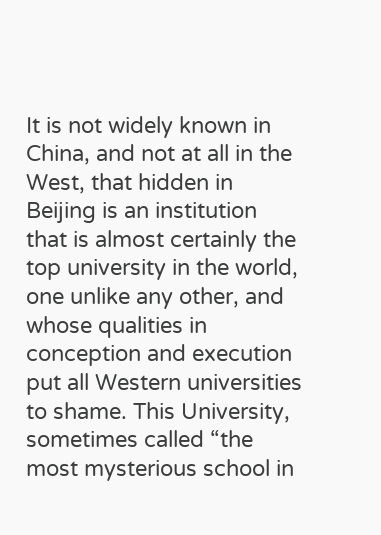It is not widely known in China, and not at all in the West, that hidden in Beijing is an institution that is almost certainly the top university in the world, one unlike any other, and whose qualities in conception and execution put all Western universities to shame. This University, sometimes called “the most mysterious school in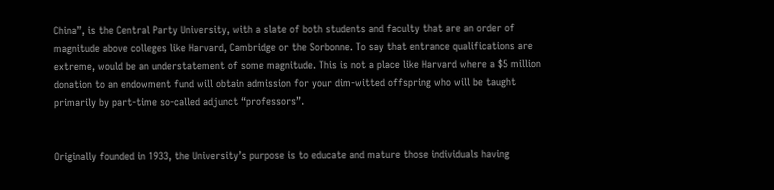China”, is the Central Party University, with a slate of both students and faculty that are an order of magnitude above colleges like Harvard, Cambridge or the Sorbonne. To say that entrance qualifications are extreme, would be an understatement of some magnitude. This is not a place like Harvard where a $5 million donation to an endowment fund will obtain admission for your dim-witted offspring who will be taught primarily by part-time so-called adjunct “professors”.


Originally founded in 1933, the University’s purpose is to educate and mature those individuals having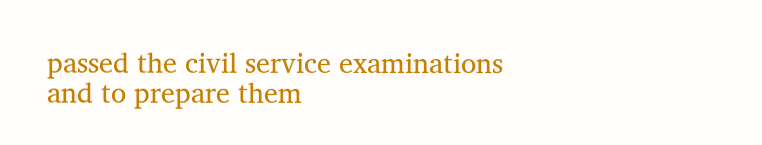passed the civil service examinations and to prepare them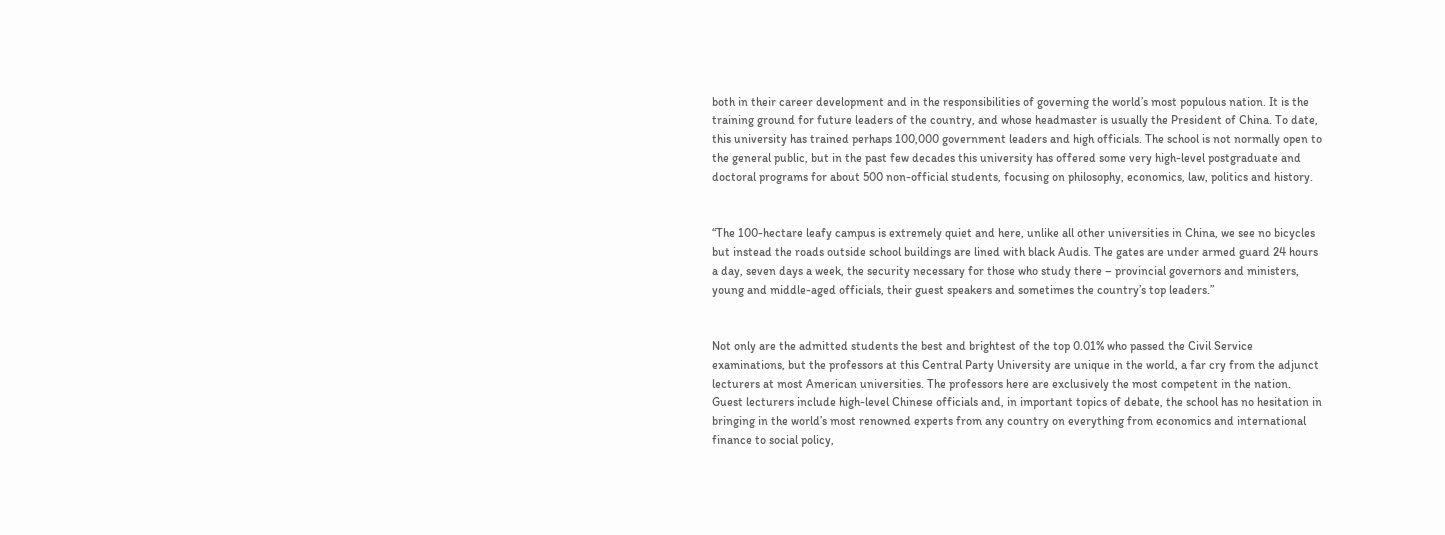both in their career development and in the responsibilities of governing the world’s most populous nation. It is the training ground for future leaders of the country, and whose headmaster is usually the President of China. To date, this university has trained perhaps 100,000 government leaders and high officials. The school is not normally open to the general public, but in the past few decades this university has offered some very high-level postgraduate and doctoral programs for about 500 non-official students, focusing on philosophy, economics, law, politics and history.


“The 100-hectare leafy campus is extremely quiet and here, unlike all other universities in China, we see no bicycles but instead the roads outside school buildings are lined with black Audis. The gates are under armed guard 24 hours a day, seven days a week, the security necessary for those who study there – provincial governors and ministers, young and middle-aged officials, their guest speakers and sometimes the country’s top leaders.”


Not only are the admitted students the best and brightest of the top 0.01% who passed the Civil Service examinations, but the professors at this Central Party University are unique in the world, a far cry from the adjunct lecturers at most American universities. The professors here are exclusively the most competent in the nation. Guest lecturers include high-level Chinese officials and, in important topics of debate, the school has no hesitation in bringing in the world’s most renowned experts from any country on everything from economics and international finance to social policy,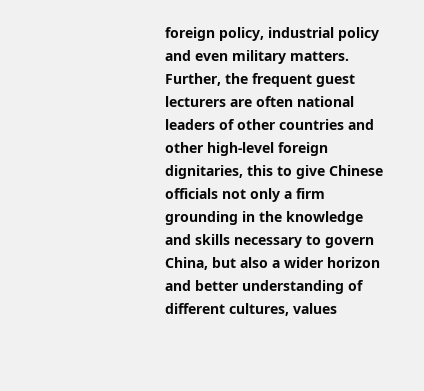foreign policy, industrial policy and even military matters. Further, the frequent guest lecturers are often national leaders of other countries and other high-level foreign dignitaries, this to give Chinese officials not only a firm grounding in the knowledge and skills necessary to govern China, but also a wider horizon and better understanding of different cultures, values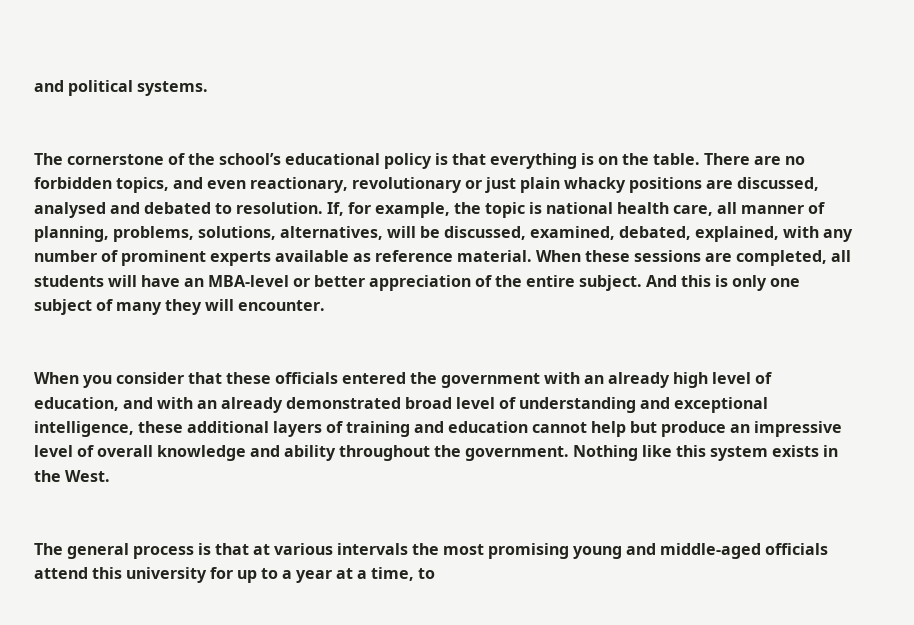and political systems.


The cornerstone of the school’s educational policy is that everything is on the table. There are no forbidden topics, and even reactionary, revolutionary or just plain whacky positions are discussed, analysed and debated to resolution. If, for example, the topic is national health care, all manner of planning, problems, solutions, alternatives, will be discussed, examined, debated, explained, with any number of prominent experts available as reference material. When these sessions are completed, all students will have an MBA-level or better appreciation of the entire subject. And this is only one subject of many they will encounter.


When you consider that these officials entered the government with an already high level of education, and with an already demonstrated broad level of understanding and exceptional intelligence, these additional layers of training and education cannot help but produce an impressive level of overall knowledge and ability throughout the government. Nothing like this system exists in the West.


The general process is that at various intervals the most promising young and middle-aged officials attend this university for up to a year at a time, to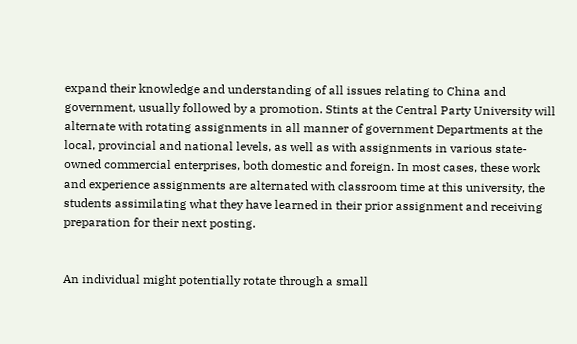expand their knowledge and understanding of all issues relating to China and government, usually followed by a promotion. Stints at the Central Party University will alternate with rotating assignments in all manner of government Departments at the local, provincial and national levels, as well as with assignments in various state-owned commercial enterprises, both domestic and foreign. In most cases, these work and experience assignments are alternated with classroom time at this university, the students assimilating what they have learned in their prior assignment and receiving preparation for their next posting.


An individual might potentially rotate through a small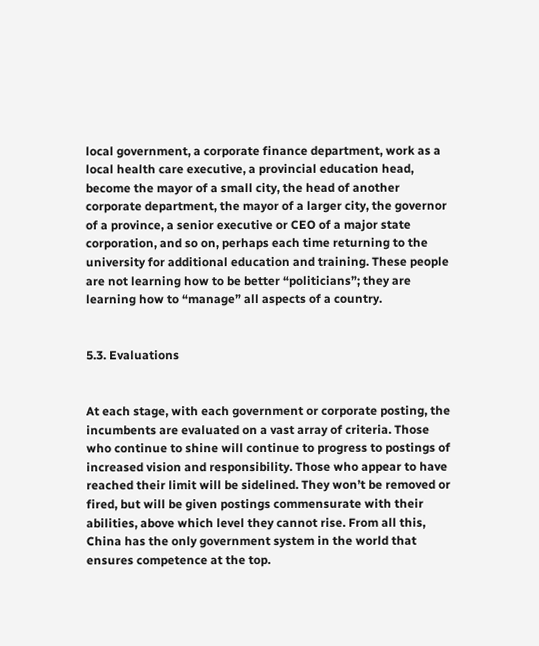local government, a corporate finance department, work as a local health care executive, a provincial education head, become the mayor of a small city, the head of another corporate department, the mayor of a larger city, the governor of a province, a senior executive or CEO of a major state corporation, and so on, perhaps each time returning to the university for additional education and training. These people are not learning how to be better “politicians”; they are learning how to “manage” all aspects of a country.


5.3. Evaluations


At each stage, with each government or corporate posting, the incumbents are evaluated on a vast array of criteria. Those who continue to shine will continue to progress to postings of increased vision and responsibility. Those who appear to have reached their limit will be sidelined. They won’t be removed or fired, but will be given postings commensurate with their abilities, above which level they cannot rise. From all this, China has the only government system in the world that ensures competence at the top.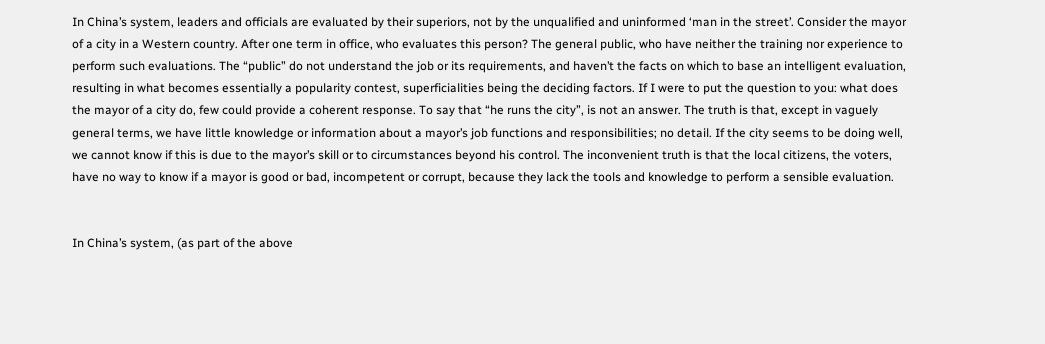In China’s system, leaders and officials are evaluated by their superiors, not by the unqualified and uninformed ‘man in the street’. Consider the mayor of a city in a Western country. After one term in office, who evaluates this person? The general public, who have neither the training nor experience to perform such evaluations. The “public” do not understand the job or its requirements, and haven’t the facts on which to base an intelligent evaluation, resulting in what becomes essentially a popularity contest, superficialities being the deciding factors. If I were to put the question to you: what does the mayor of a city do, few could provide a coherent response. To say that “he runs the city”, is not an answer. The truth is that, except in vaguely general terms, we have little knowledge or information about a mayor’s job functions and responsibilities; no detail. If the city seems to be doing well, we cannot know if this is due to the mayor’s skill or to circumstances beyond his control. The inconvenient truth is that the local citizens, the voters, have no way to know if a mayor is good or bad, incompetent or corrupt, because they lack the tools and knowledge to perform a sensible evaluation.


In China’s system, (as part of the above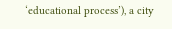‘educational process’), a city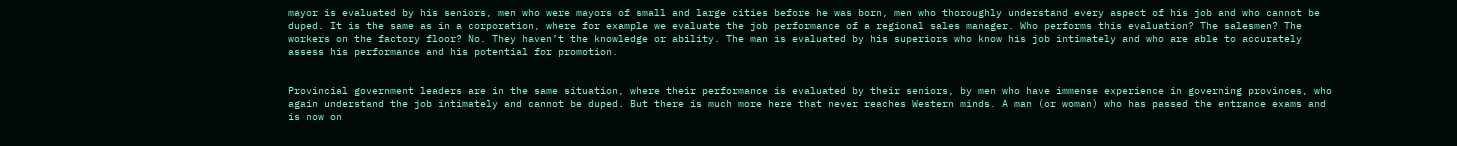mayor is evaluated by his seniors, men who were mayors of small and large cities before he was born, men who thoroughly understand every aspect of his job and who cannot be duped. It is the same as in a corporation, where for example we evaluate the job performance of a regional sales manager. Who performs this evaluation? The salesmen? The workers on the factory floor? No. They haven’t the knowledge or ability. The man is evaluated by his superiors who know his job intimately and who are able to accurately assess his performance and his potential for promotion.


Provincial government leaders are in the same situation, where their performance is evaluated by their seniors, by men who have immense experience in governing provinces, who again understand the job intimately and cannot be duped. But there is much more here that never reaches Western minds. A man (or woman) who has passed the entrance exams and is now on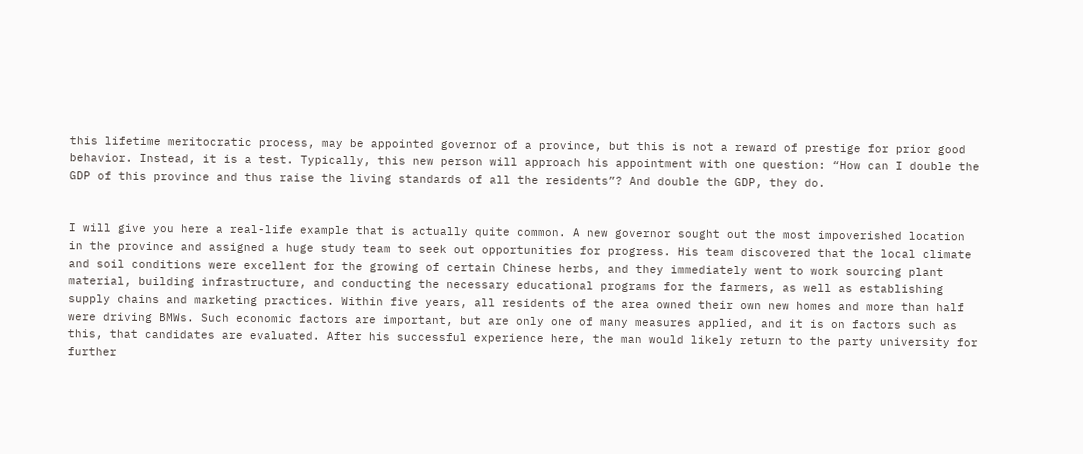this lifetime meritocratic process, may be appointed governor of a province, but this is not a reward of prestige for prior good behavior. Instead, it is a test. Typically, this new person will approach his appointment with one question: “How can I double the GDP of this province and thus raise the living standards of all the residents”? And double the GDP, they do.


I will give you here a real-life example that is actually quite common. A new governor sought out the most impoverished location in the province and assigned a huge study team to seek out opportunities for progress. His team discovered that the local climate and soil conditions were excellent for the growing of certain Chinese herbs, and they immediately went to work sourcing plant material, building infrastructure, and conducting the necessary educational programs for the farmers, as well as establishing supply chains and marketing practices. Within five years, all residents of the area owned their own new homes and more than half were driving BMWs. Such economic factors are important, but are only one of many measures applied, and it is on factors such as this, that candidates are evaluated. After his successful experience here, the man would likely return to the party university for further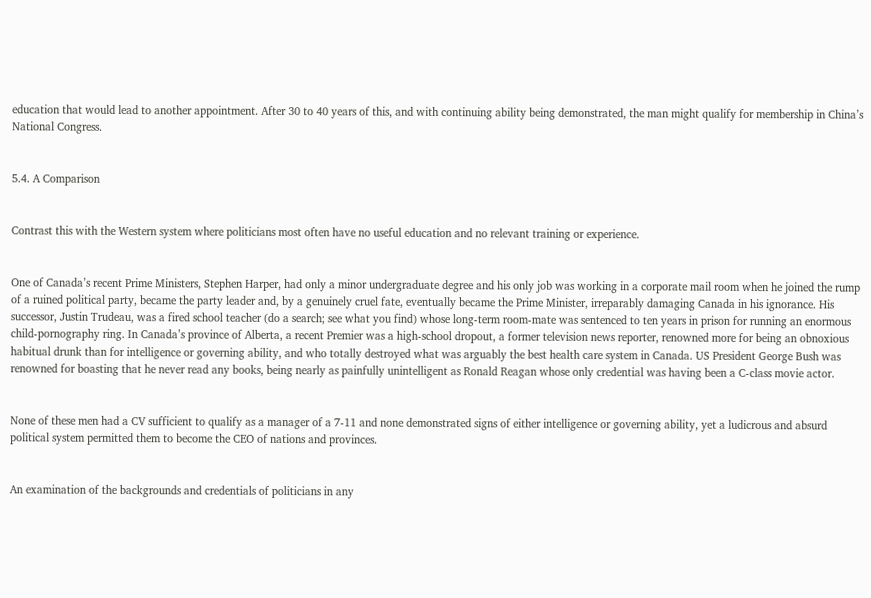education that would lead to another appointment. After 30 to 40 years of this, and with continuing ability being demonstrated, the man might qualify for membership in China’s National Congress.


5.4. A Comparison


Contrast this with the Western system where politicians most often have no useful education and no relevant training or experience.


One of Canada’s recent Prime Ministers, Stephen Harper, had only a minor undergraduate degree and his only job was working in a corporate mail room when he joined the rump of a ruined political party, became the party leader and, by a genuinely cruel fate, eventually became the Prime Minister, irreparably damaging Canada in his ignorance. His successor, Justin Trudeau, was a fired school teacher (do a search; see what you find) whose long-term room-mate was sentenced to ten years in prison for running an enormous child-pornography ring. In Canada’s province of Alberta, a recent Premier was a high-school dropout, a former television news reporter, renowned more for being an obnoxious habitual drunk than for intelligence or governing ability, and who totally destroyed what was arguably the best health care system in Canada. US President George Bush was renowned for boasting that he never read any books, being nearly as painfully unintelligent as Ronald Reagan whose only credential was having been a C-class movie actor.


None of these men had a CV sufficient to qualify as a manager of a 7-11 and none demonstrated signs of either intelligence or governing ability, yet a ludicrous and absurd political system permitted them to become the CEO of nations and provinces.


An examination of the backgrounds and credentials of politicians in any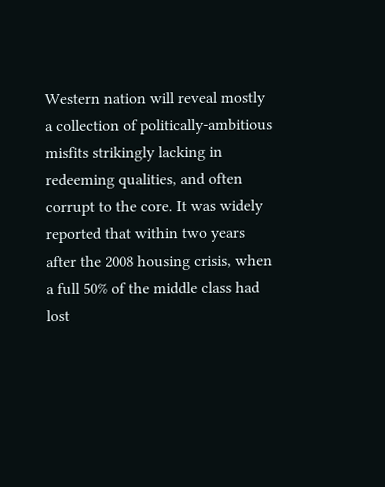Western nation will reveal mostly a collection of politically-ambitious misfits strikingly lacking in redeeming qualities, and often corrupt to the core. It was widely reported that within two years after the 2008 housing crisis, when a full 50% of the middle class had lost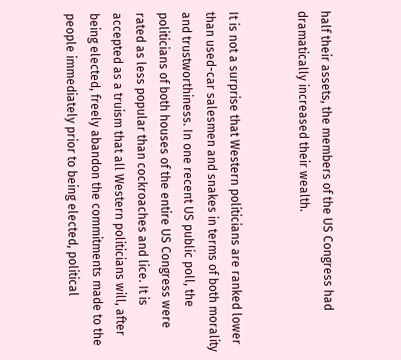half their assets, the members of the US Congress had dramatically increased their wealth.


It is not a surprise that Western politicians are ranked lower than used-car salesmen and snakes in terms of both morality and trustworthiness. In one recent US public poll, the politicians of both houses of the entire US Congress were rated as less popular than cockroaches and lice. It is accepted as a truism that all Western politicians will, after being elected, freely abandon the commitments made to the people immediately prior to being elected, political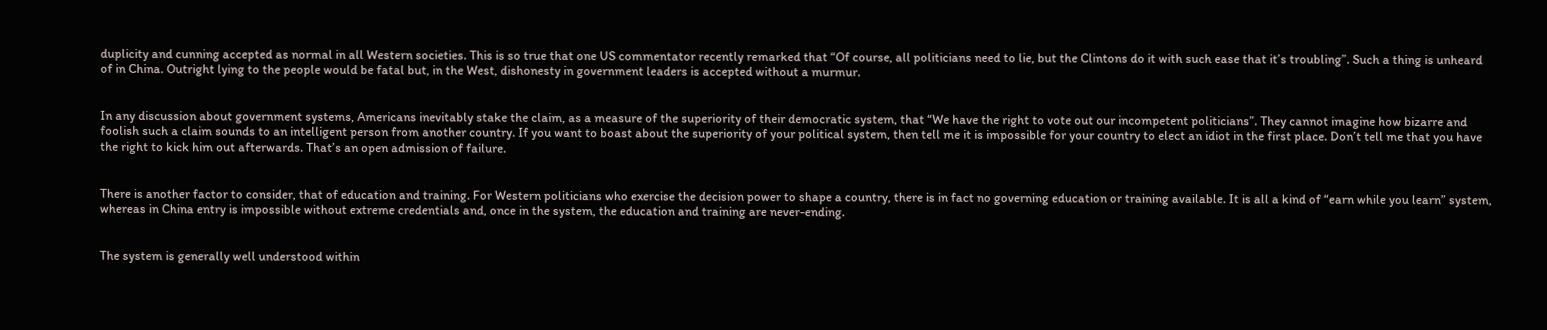duplicity and cunning accepted as normal in all Western societies. This is so true that one US commentator recently remarked that “Of course, all politicians need to lie, but the Clintons do it with such ease that it’s troubling”. Such a thing is unheard of in China. Outright lying to the people would be fatal but, in the West, dishonesty in government leaders is accepted without a murmur.


In any discussion about government systems, Americans inevitably stake the claim, as a measure of the superiority of their democratic system, that “We have the right to vote out our incompetent politicians”. They cannot imagine how bizarre and foolish such a claim sounds to an intelligent person from another country. If you want to boast about the superiority of your political system, then tell me it is impossible for your country to elect an idiot in the first place. Don’t tell me that you have the right to kick him out afterwards. That’s an open admission of failure.


There is another factor to consider, that of education and training. For Western politicians who exercise the decision power to shape a country, there is in fact no governing education or training available. It is all a kind of “earn while you learn” system, whereas in China entry is impossible without extreme credentials and, once in the system, the education and training are never-ending.


The system is generally well understood within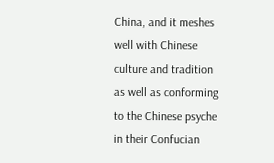China, and it meshes well with Chinese culture and tradition as well as conforming to the Chinese psyche in their Confucian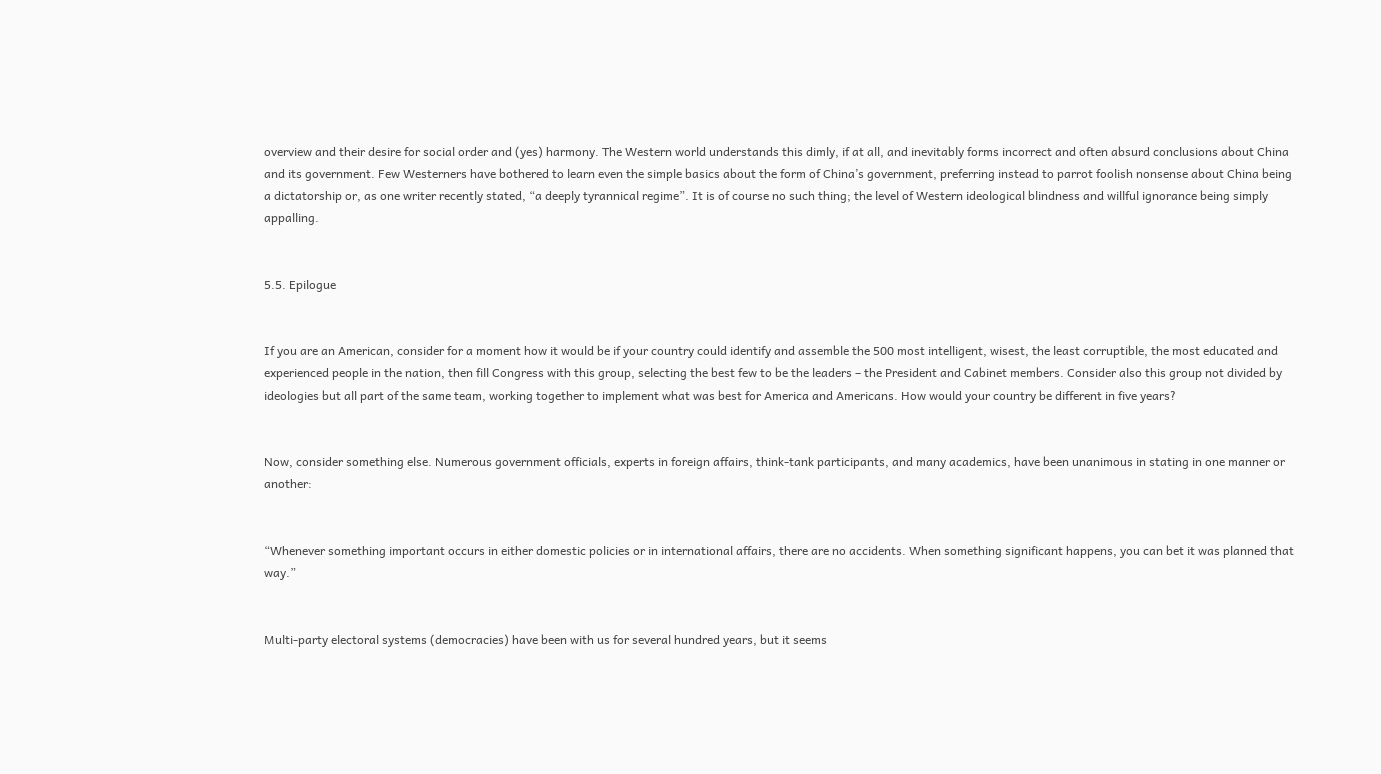overview and their desire for social order and (yes) harmony. The Western world understands this dimly, if at all, and inevitably forms incorrect and often absurd conclusions about China and its government. Few Westerners have bothered to learn even the simple basics about the form of China’s government, preferring instead to parrot foolish nonsense about China being a dictatorship or, as one writer recently stated, “a deeply tyrannical regime”. It is of course no such thing; the level of Western ideological blindness and willful ignorance being simply appalling.


5.5. Epilogue


If you are an American, consider for a moment how it would be if your country could identify and assemble the 500 most intelligent, wisest, the least corruptible, the most educated and experienced people in the nation, then fill Congress with this group, selecting the best few to be the leaders – the President and Cabinet members. Consider also this group not divided by ideologies but all part of the same team, working together to implement what was best for America and Americans. How would your country be different in five years?


Now, consider something else. Numerous government officials, experts in foreign affairs, think-tank participants, and many academics, have been unanimous in stating in one manner or another:


“Whenever something important occurs in either domestic policies or in international affairs, there are no accidents. When something significant happens, you can bet it was planned that way.”


Multi-party electoral systems (democracies) have been with us for several hundred years, but it seems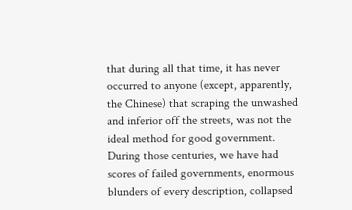that during all that time, it has never occurred to anyone (except, apparently, the Chinese) that scraping the unwashed and inferior off the streets, was not the ideal method for good government. During those centuries, we have had scores of failed governments, enormous blunders of every description, collapsed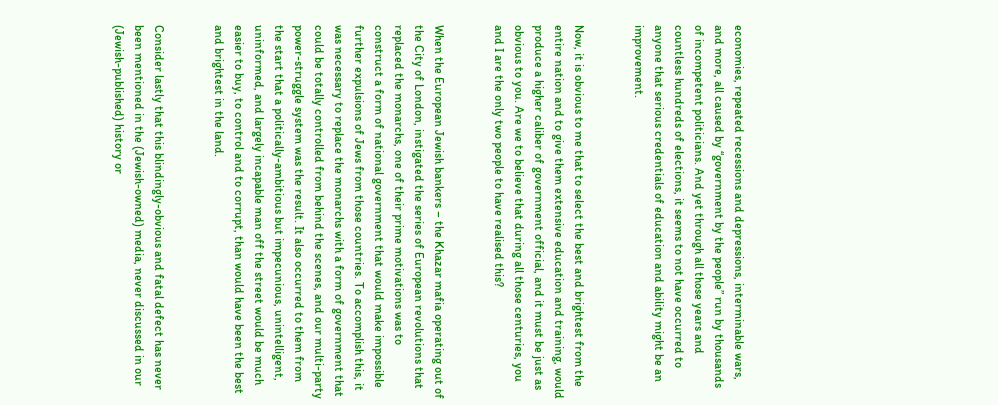economies, repeated recessions and depressions, interminable wars, and more, all caused by “government by the people” run by thousands of incompetent politicians. And yet through all those years and countless hundreds of elections, it seems to not have occurred to anyone that serious credentials of education and ability might be an improvement.


Now, it is obvious to me that to select the best and brightest from the entire nation and to give them extensive education and training, would produce a higher caliber of government official, and it must be just as obvious to you. Are we to believe that during all those centuries, you and I are the only two people to have realised this?


When the European Jewish bankers – the Khazar mafia operating out of the City of London, instigated the series of European revolutions that replaced the monarchs, one of their prime motivations was to construct a form of national government that would make impossible further expulsions of Jews from those countries. To accomplish this, it was necessary to replace the monarchs with a form of government that could be totally controlled from behind the scenes, and our multi-party power-struggle system was the result. It also occurred to them from the start that a politically-ambitious but impecunious, unintelligent, uninformed, and largely incapable man off the street would be much easier to buy, to control and to corrupt, than would have been the best and brightest in the land.


Consider lastly that this blindingly-obvious and fatal defect has never been mentioned in the (Jewish-owned) media, never discussed in our (Jewish-published) history or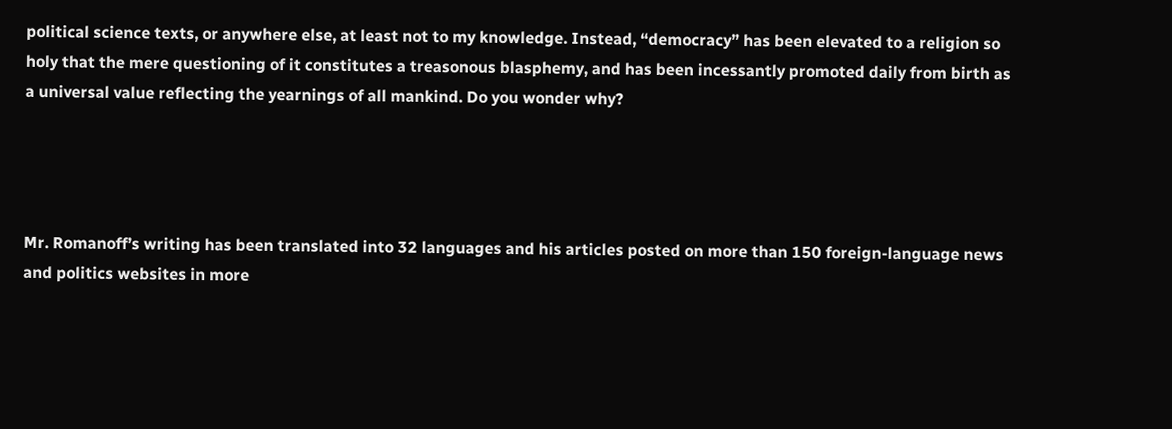political science texts, or anywhere else, at least not to my knowledge. Instead, “democracy” has been elevated to a religion so holy that the mere questioning of it constitutes a treasonous blasphemy, and has been incessantly promoted daily from birth as a universal value reflecting the yearnings of all mankind. Do you wonder why?




Mr. Romanoff’s writing has been translated into 32 languages and his articles posted on more than 150 foreign-language news and politics websites in more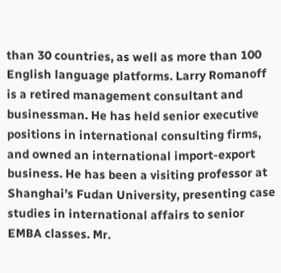than 30 countries, as well as more than 100 English language platforms. Larry Romanoff is a retired management consultant and businessman. He has held senior executive positions in international consulting firms, and owned an international import-export business. He has been a visiting professor at Shanghai’s Fudan University, presenting case studies in international affairs to senior EMBA classes. Mr.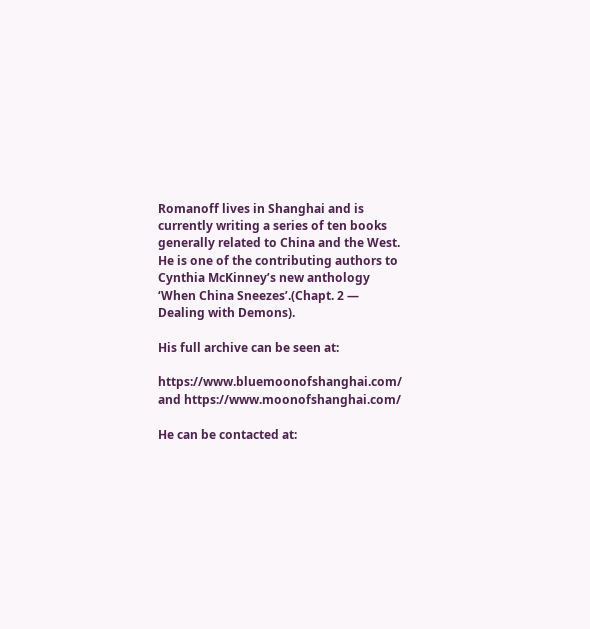Romanoff lives in Shanghai and is currently writing a series of ten books generally related to China and the West. He is one of the contributing authors to Cynthia McKinney’s new anthology ‘When China Sneezes’.(Chapt. 2 — Dealing with Demons).

His full archive can be seen at:

https://www.bluemoonofshanghai.com/ and https://www.moonofshanghai.com/

He can be contacted at: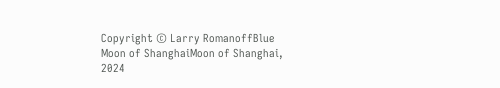Copyright © Larry RomanoffBlue Moon of ShanghaiMoon of Shanghai, 2024